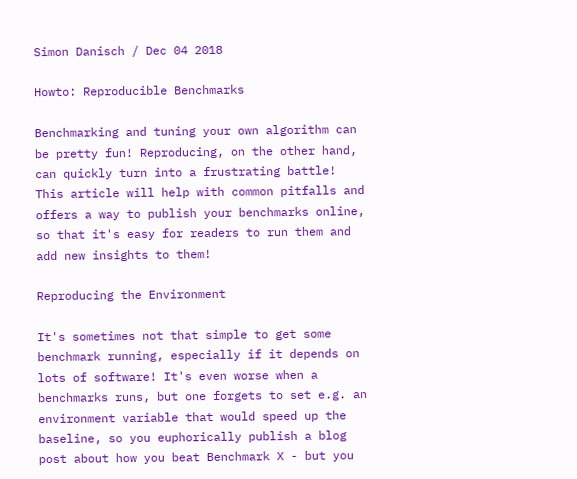Simon Danisch / Dec 04 2018

Howto: Reproducible Benchmarks

Benchmarking and tuning your own algorithm can be pretty fun! Reproducing, on the other hand, can quickly turn into a frustrating battle! This article will help with common pitfalls and offers a way to publish your benchmarks online, so that it's easy for readers to run them and add new insights to them!

Reproducing the Environment

It's sometimes not that simple to get some benchmark running, especially if it depends on lots of software! It's even worse when a benchmarks runs, but one forgets to set e.g. an environment variable that would speed up the baseline, so you euphorically publish a blog post about how you beat Benchmark X - but you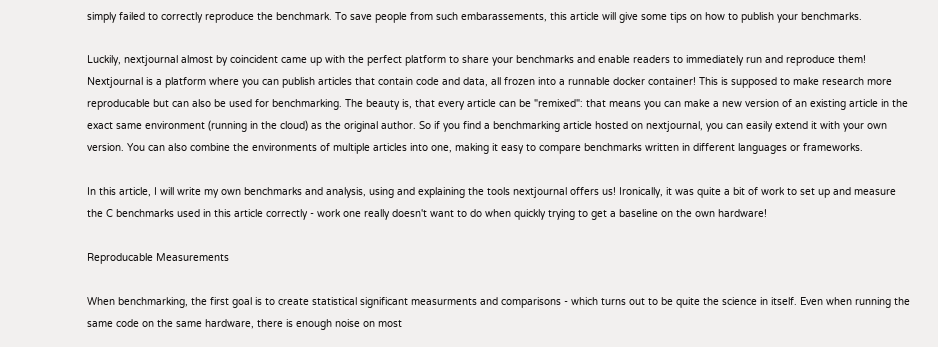simply failed to correctly reproduce the benchmark. To save people from such embarassements, this article will give some tips on how to publish your benchmarks.

Luckily, nextjournal almost by coincident came up with the perfect platform to share your benchmarks and enable readers to immediately run and reproduce them! Nextjournal is a platform where you can publish articles that contain code and data, all frozen into a runnable docker container! This is supposed to make research more reproducable but can also be used for benchmarking. The beauty is, that every article can be "remixed": that means you can make a new version of an existing article in the exact same environment (running in the cloud) as the original author. So if you find a benchmarking article hosted on nextjournal, you can easily extend it with your own version. You can also combine the environments of multiple articles into one, making it easy to compare benchmarks written in different languages or frameworks.

In this article, I will write my own benchmarks and analysis, using and explaining the tools nextjournal offers us! Ironically, it was quite a bit of work to set up and measure the C benchmarks used in this article correctly - work one really doesn't want to do when quickly trying to get a baseline on the own hardware!

Reproducable Measurements

When benchmarking, the first goal is to create statistical significant measurments and comparisons - which turns out to be quite the science in itself. Even when running the same code on the same hardware, there is enough noise on most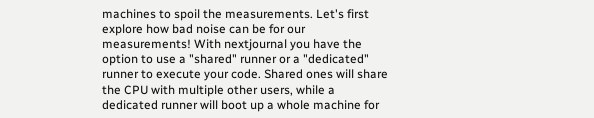machines to spoil the measurements. Let's first explore how bad noise can be for our measurements! With nextjournal you have the option to use a "shared" runner or a "dedicated" runner to execute your code. Shared ones will share the CPU with multiple other users, while a dedicated runner will boot up a whole machine for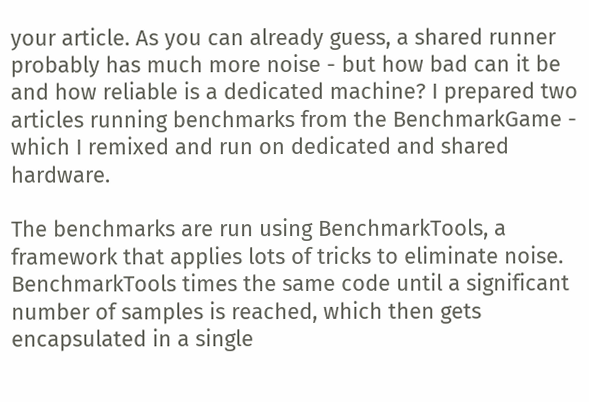your article. As you can already guess, a shared runner probably has much more noise - but how bad can it be and how reliable is a dedicated machine? I prepared two articles running benchmarks from the BenchmarkGame - which I remixed and run on dedicated and shared hardware.

The benchmarks are run using BenchmarkTools, a framework that applies lots of tricks to eliminate noise. BenchmarkTools times the same code until a significant number of samples is reached, which then gets encapsulated in a single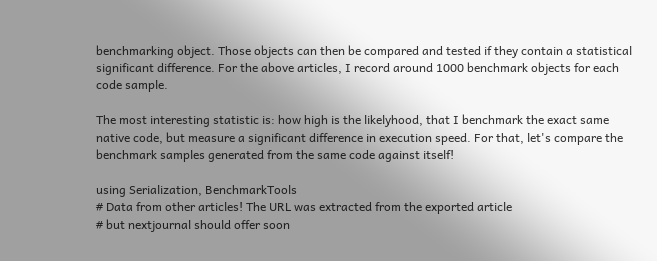benchmarking object. Those objects can then be compared and tested if they contain a statistical significant difference. For the above articles, I record around 1000 benchmark objects for each code sample.

The most interesting statistic is: how high is the likelyhood, that I benchmark the exact same native code, but measure a significant difference in execution speed. For that, let's compare the benchmark samples generated from the same code against itself!

using Serialization, BenchmarkTools
# Data from other articles! The URL was extracted from the exported article
# but nextjournal should offer soon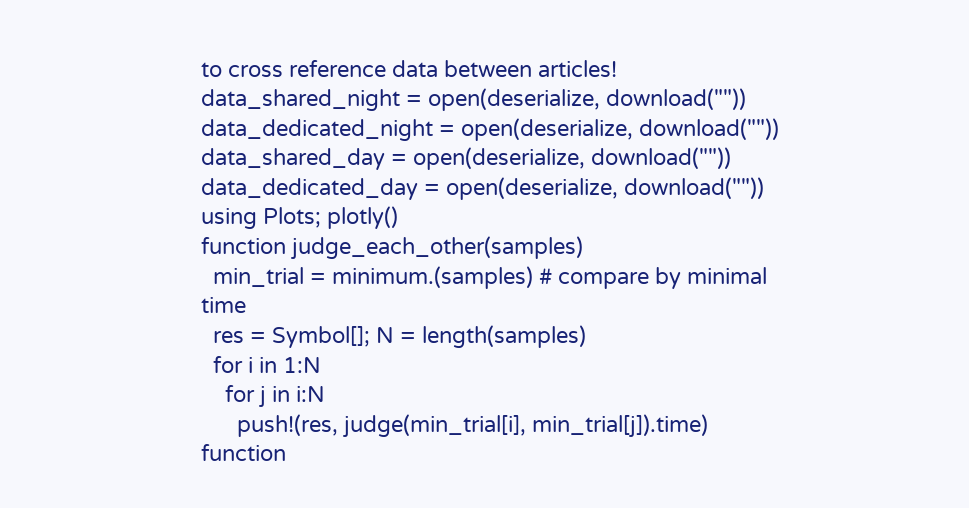to cross reference data between articles!
data_shared_night = open(deserialize, download(""))
data_dedicated_night = open(deserialize, download(""))
data_shared_day = open(deserialize, download(""))
data_dedicated_day = open(deserialize, download(""))
using Plots; plotly()
function judge_each_other(samples)
  min_trial = minimum.(samples) # compare by minimal time
  res = Symbol[]; N = length(samples)
  for i in 1:N
    for j in i:N
      push!(res, judge(min_trial[i], min_trial[j]).time)
function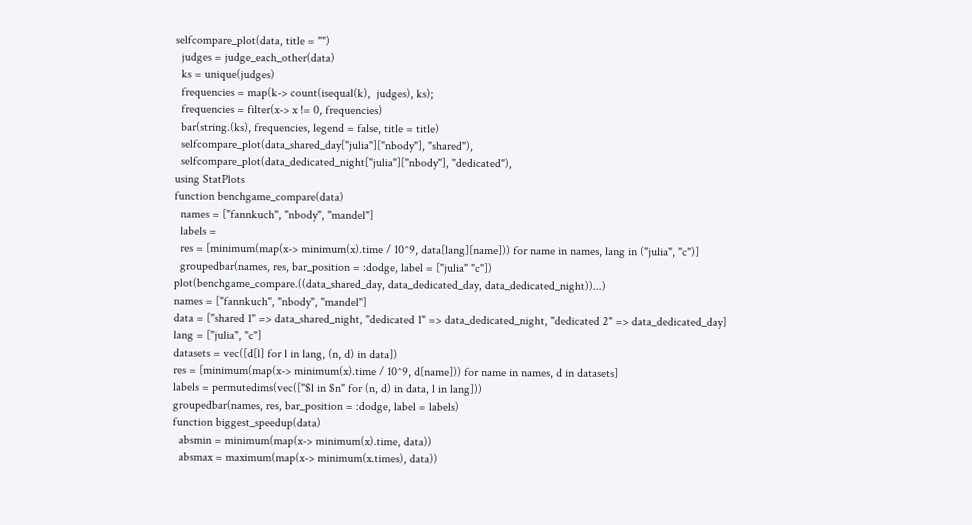selfcompare_plot(data, title = "")
  judges = judge_each_other(data)
  ks = unique(judges)
  frequencies = map(k-> count(isequal(k),  judges), ks);
  frequencies = filter(x-> x != 0, frequencies)
  bar(string.(ks), frequencies, legend = false, title = title)
  selfcompare_plot(data_shared_day["julia"]["nbody"], "shared"),
  selfcompare_plot(data_dedicated_night["julia"]["nbody"], "dedicated"),
using StatPlots
function benchgame_compare(data)
  names = ["fannkuch", "nbody", "mandel"]
  labels =
  res = [minimum(map(x-> minimum(x).time / 10^9, data[lang][name])) for name in names, lang in ("julia", "c")]
  groupedbar(names, res, bar_position = :dodge, label = ["julia" "c"])
plot(benchgame_compare.((data_shared_day, data_dedicated_day, data_dedicated_night))...)
names = ["fannkuch", "nbody", "mandel"]
data = ["shared 1" => data_shared_night, "dedicated 1" => data_dedicated_night, "dedicated 2" => data_dedicated_day]
lang = ["julia", "c"]
datasets = vec([d[l] for l in lang, (n, d) in data])
res = [minimum(map(x-> minimum(x).time / 10^9, d[name])) for name in names, d in datasets]
labels = permutedims(vec(["$l in $n" for (n, d) in data, l in lang]))
groupedbar(names, res, bar_position = :dodge, label = labels)
function biggest_speedup(data)
  absmin = minimum(map(x-> minimum(x).time, data))
  absmax = maximum(map(x-> minimum(x.times), data))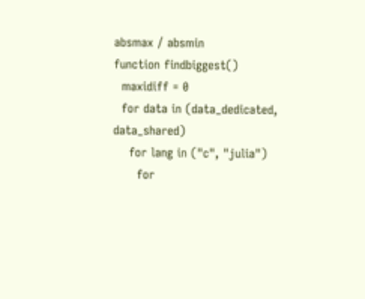absmax / absmin
function findbiggest()
  maxidiff = 0
  for data in (data_dedicated, data_shared)
    for lang in ("c", "julia")
      for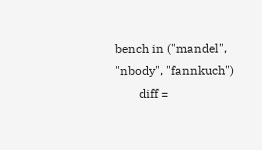bench in ("mandel", "nbody", "fannkuch")
        diff =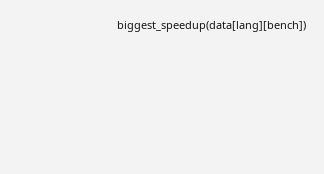biggest_speedup(data[lang][bench])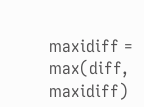maxidiff = max(diff, maxidiff)